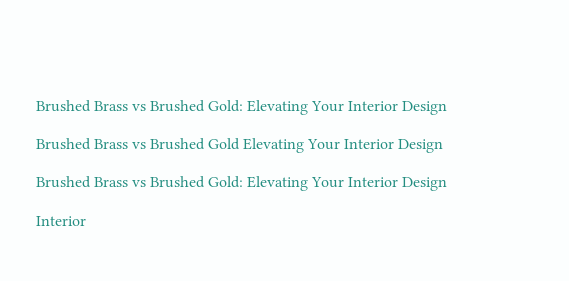Brushed Brass vs Brushed Gold: Elevating Your Interior Design

Brushed Brass vs Brushed Gold Elevating Your Interior Design

Brushed Brass vs Brushed Gold: Elevating Your Interior Design

Interior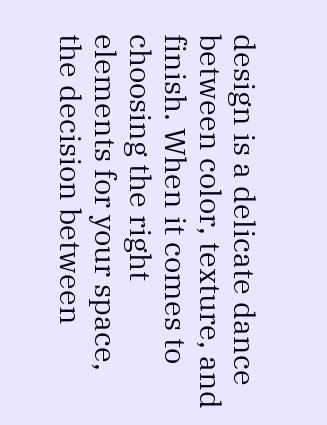design is a delicate dance between color, texture, and finish. When it comes to choosing the right elements for your space, the decision between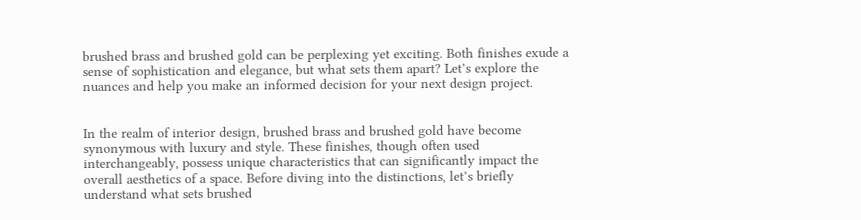brushed brass and brushed gold can be perplexing yet exciting. Both finishes exude a sense of sophistication and elegance, but what sets them apart? Let’s explore the nuances and help you make an informed decision for your next design project.


In the realm of interior design, brushed brass and brushed gold have become synonymous with luxury and style. These finishes, though often used interchangeably, possess unique characteristics that can significantly impact the overall aesthetics of a space. Before diving into the distinctions, let’s briefly understand what sets brushed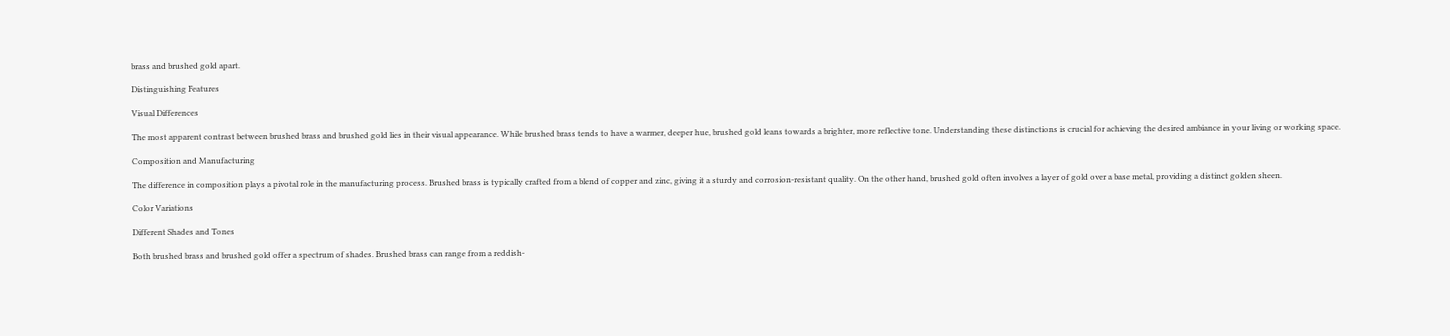brass and brushed gold apart.

Distinguishing Features

Visual Differences

The most apparent contrast between brushed brass and brushed gold lies in their visual appearance. While brushed brass tends to have a warmer, deeper hue, brushed gold leans towards a brighter, more reflective tone. Understanding these distinctions is crucial for achieving the desired ambiance in your living or working space.

Composition and Manufacturing

The difference in composition plays a pivotal role in the manufacturing process. Brushed brass is typically crafted from a blend of copper and zinc, giving it a sturdy and corrosion-resistant quality. On the other hand, brushed gold often involves a layer of gold over a base metal, providing a distinct golden sheen.

Color Variations

Different Shades and Tones

Both brushed brass and brushed gold offer a spectrum of shades. Brushed brass can range from a reddish-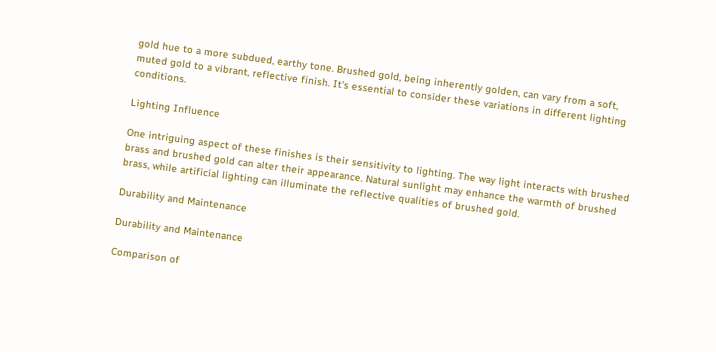gold hue to a more subdued, earthy tone. Brushed gold, being inherently golden, can vary from a soft, muted gold to a vibrant, reflective finish. It’s essential to consider these variations in different lighting conditions.

Lighting Influence

One intriguing aspect of these finishes is their sensitivity to lighting. The way light interacts with brushed brass and brushed gold can alter their appearance. Natural sunlight may enhance the warmth of brushed brass, while artificial lighting can illuminate the reflective qualities of brushed gold.

Durability and Maintenance

Durability and Maintenance

Comparison of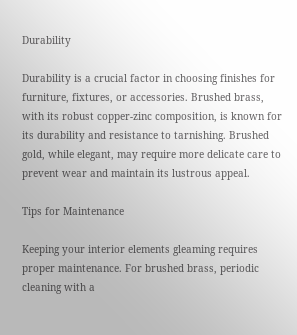Durability

Durability is a crucial factor in choosing finishes for furniture, fixtures, or accessories. Brushed brass, with its robust copper-zinc composition, is known for its durability and resistance to tarnishing. Brushed gold, while elegant, may require more delicate care to prevent wear and maintain its lustrous appeal.

Tips for Maintenance

Keeping your interior elements gleaming requires proper maintenance. For brushed brass, periodic cleaning with a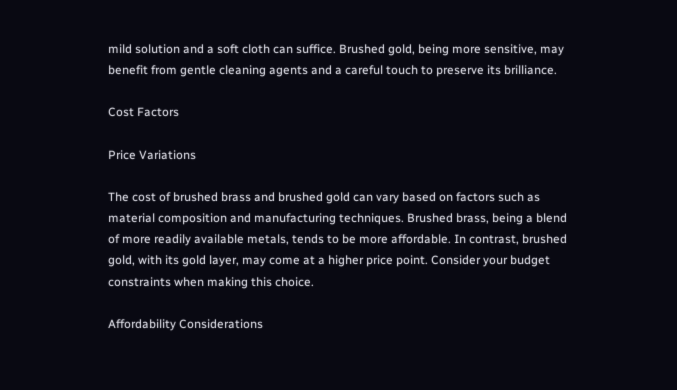mild solution and a soft cloth can suffice. Brushed gold, being more sensitive, may benefit from gentle cleaning agents and a careful touch to preserve its brilliance.

Cost Factors

Price Variations

The cost of brushed brass and brushed gold can vary based on factors such as material composition and manufacturing techniques. Brushed brass, being a blend of more readily available metals, tends to be more affordable. In contrast, brushed gold, with its gold layer, may come at a higher price point. Consider your budget constraints when making this choice.

Affordability Considerations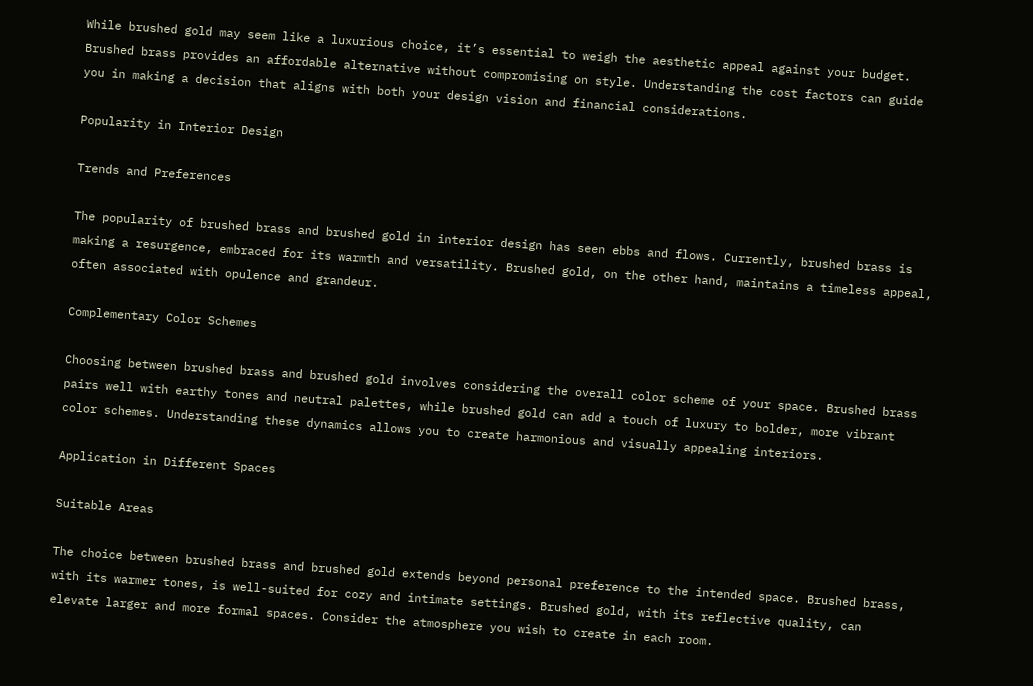While brushed gold may seem like a luxurious choice, it’s essential to weigh the aesthetic appeal against your budget. Brushed brass provides an affordable alternative without compromising on style. Understanding the cost factors can guide you in making a decision that aligns with both your design vision and financial considerations.

Popularity in Interior Design

Trends and Preferences

The popularity of brushed brass and brushed gold in interior design has seen ebbs and flows. Currently, brushed brass is making a resurgence, embraced for its warmth and versatility. Brushed gold, on the other hand, maintains a timeless appeal, often associated with opulence and grandeur.

Complementary Color Schemes

Choosing between brushed brass and brushed gold involves considering the overall color scheme of your space. Brushed brass pairs well with earthy tones and neutral palettes, while brushed gold can add a touch of luxury to bolder, more vibrant color schemes. Understanding these dynamics allows you to create harmonious and visually appealing interiors.

Application in Different Spaces

Suitable Areas

The choice between brushed brass and brushed gold extends beyond personal preference to the intended space. Brushed brass, with its warmer tones, is well-suited for cozy and intimate settings. Brushed gold, with its reflective quality, can elevate larger and more formal spaces. Consider the atmosphere you wish to create in each room.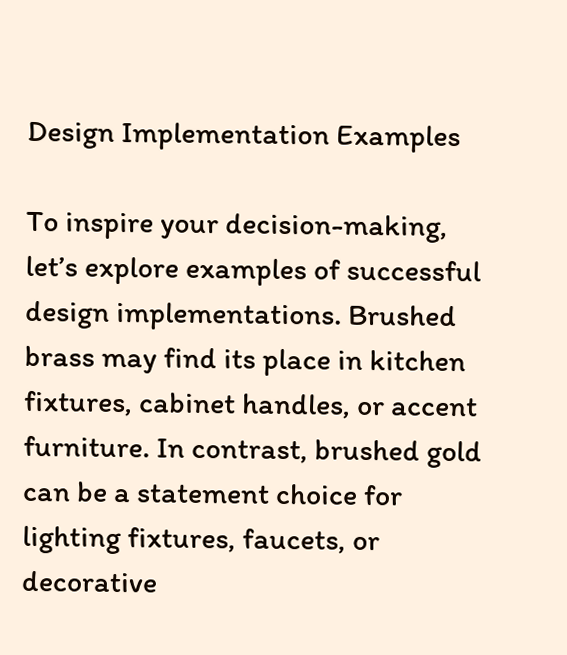Design Implementation Examples

To inspire your decision-making, let’s explore examples of successful design implementations. Brushed brass may find its place in kitchen fixtures, cabinet handles, or accent furniture. In contrast, brushed gold can be a statement choice for lighting fixtures, faucets, or decorative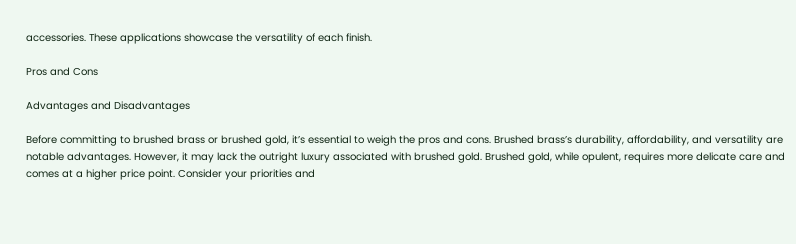accessories. These applications showcase the versatility of each finish.

Pros and Cons

Advantages and Disadvantages

Before committing to brushed brass or brushed gold, it’s essential to weigh the pros and cons. Brushed brass’s durability, affordability, and versatility are notable advantages. However, it may lack the outright luxury associated with brushed gold. Brushed gold, while opulent, requires more delicate care and comes at a higher price point. Consider your priorities and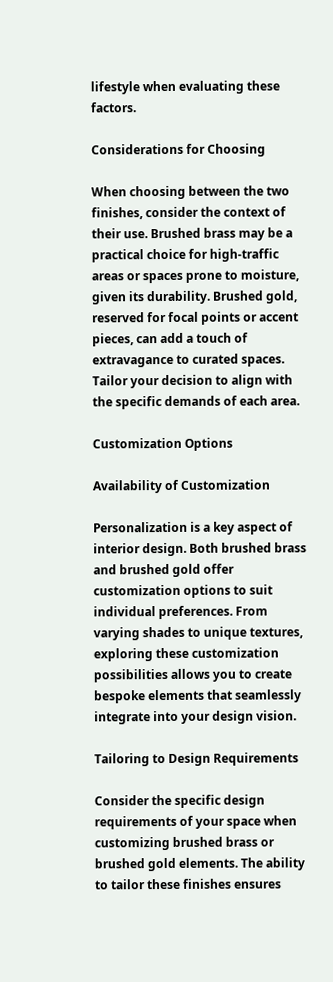lifestyle when evaluating these factors.

Considerations for Choosing

When choosing between the two finishes, consider the context of their use. Brushed brass may be a practical choice for high-traffic areas or spaces prone to moisture, given its durability. Brushed gold, reserved for focal points or accent pieces, can add a touch of extravagance to curated spaces. Tailor your decision to align with the specific demands of each area.

Customization Options

Availability of Customization

Personalization is a key aspect of interior design. Both brushed brass and brushed gold offer customization options to suit individual preferences. From varying shades to unique textures, exploring these customization possibilities allows you to create bespoke elements that seamlessly integrate into your design vision.

Tailoring to Design Requirements

Consider the specific design requirements of your space when customizing brushed brass or brushed gold elements. The ability to tailor these finishes ensures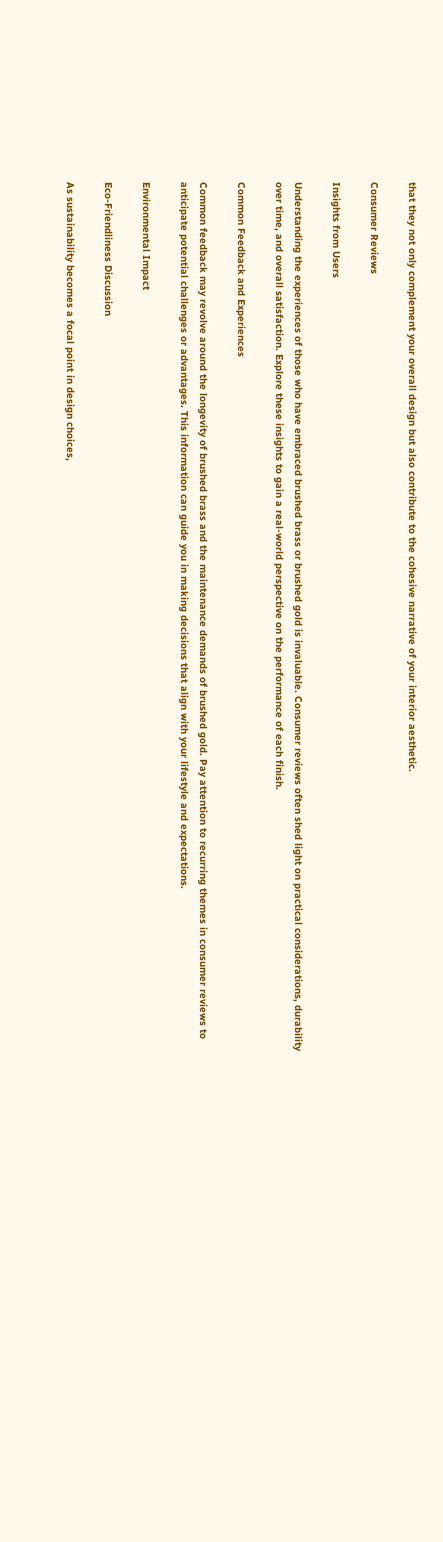that they not only complement your overall design but also contribute to the cohesive narrative of your interior aesthetic.

Consumer Reviews

Insights from Users

Understanding the experiences of those who have embraced brushed brass or brushed gold is invaluable. Consumer reviews often shed light on practical considerations, durability over time, and overall satisfaction. Explore these insights to gain a real-world perspective on the performance of each finish.

Common Feedback and Experiences

Common feedback may revolve around the longevity of brushed brass and the maintenance demands of brushed gold. Pay attention to recurring themes in consumer reviews to anticipate potential challenges or advantages. This information can guide you in making decisions that align with your lifestyle and expectations.

Environmental Impact

Eco-Friendliness Discussion

As sustainability becomes a focal point in design choices,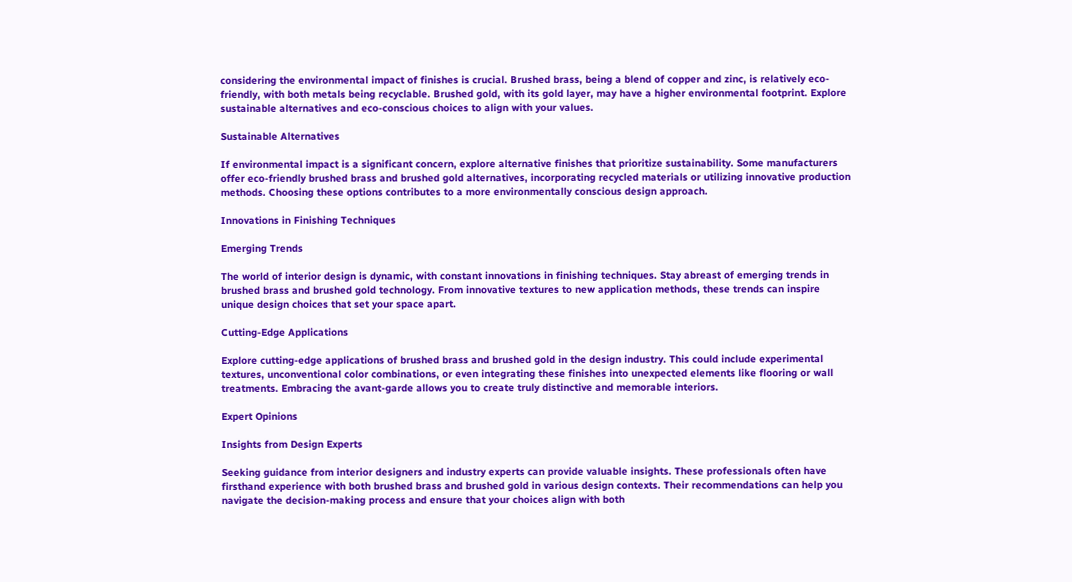considering the environmental impact of finishes is crucial. Brushed brass, being a blend of copper and zinc, is relatively eco-friendly, with both metals being recyclable. Brushed gold, with its gold layer, may have a higher environmental footprint. Explore sustainable alternatives and eco-conscious choices to align with your values.

Sustainable Alternatives

If environmental impact is a significant concern, explore alternative finishes that prioritize sustainability. Some manufacturers offer eco-friendly brushed brass and brushed gold alternatives, incorporating recycled materials or utilizing innovative production methods. Choosing these options contributes to a more environmentally conscious design approach.

Innovations in Finishing Techniques

Emerging Trends

The world of interior design is dynamic, with constant innovations in finishing techniques. Stay abreast of emerging trends in brushed brass and brushed gold technology. From innovative textures to new application methods, these trends can inspire unique design choices that set your space apart.

Cutting-Edge Applications

Explore cutting-edge applications of brushed brass and brushed gold in the design industry. This could include experimental textures, unconventional color combinations, or even integrating these finishes into unexpected elements like flooring or wall treatments. Embracing the avant-garde allows you to create truly distinctive and memorable interiors.

Expert Opinions

Insights from Design Experts

Seeking guidance from interior designers and industry experts can provide valuable insights. These professionals often have firsthand experience with both brushed brass and brushed gold in various design contexts. Their recommendations can help you navigate the decision-making process and ensure that your choices align with both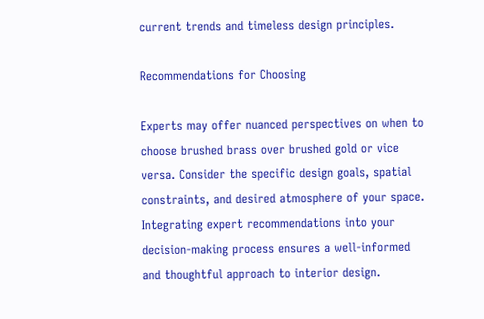current trends and timeless design principles.

Recommendations for Choosing

Experts may offer nuanced perspectives on when to choose brushed brass over brushed gold or vice versa. Consider the specific design goals, spatial constraints, and desired atmosphere of your space. Integrating expert recommendations into your decision-making process ensures a well-informed and thoughtful approach to interior design.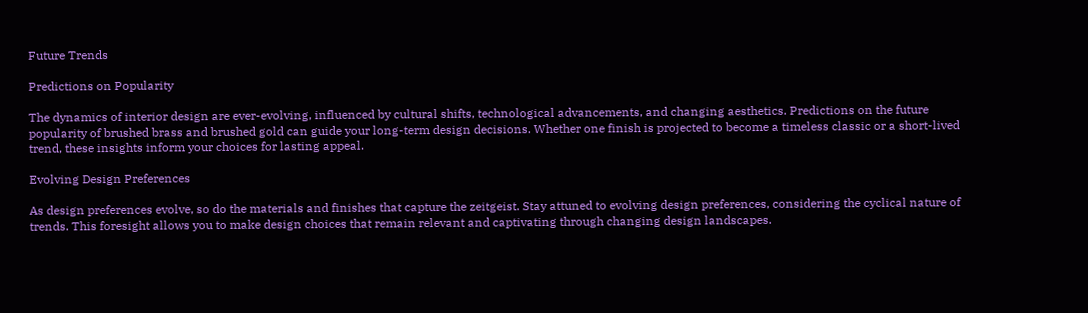Future Trends

Predictions on Popularity

The dynamics of interior design are ever-evolving, influenced by cultural shifts, technological advancements, and changing aesthetics. Predictions on the future popularity of brushed brass and brushed gold can guide your long-term design decisions. Whether one finish is projected to become a timeless classic or a short-lived trend, these insights inform your choices for lasting appeal.

Evolving Design Preferences

As design preferences evolve, so do the materials and finishes that capture the zeitgeist. Stay attuned to evolving design preferences, considering the cyclical nature of trends. This foresight allows you to make design choices that remain relevant and captivating through changing design landscapes.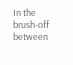In the brush-off between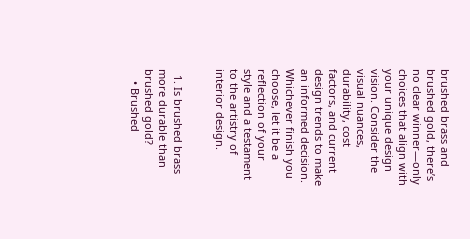brushed brass and brushed gold, there’s no clear winner—only choices that align with your unique design vision. Consider the visual nuances, durability, cost factors, and current design trends to make an informed decision. Whichever finish you choose, let it be a reflection of your style and a testament to the artistry of interior design.


  1. Is brushed brass more durable than brushed gold?
    • Brushed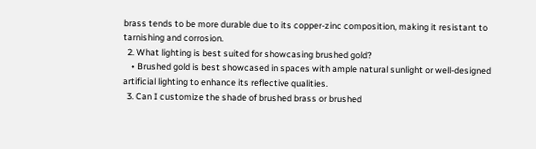brass tends to be more durable due to its copper-zinc composition, making it resistant to tarnishing and corrosion.
  2. What lighting is best suited for showcasing brushed gold?
    • Brushed gold is best showcased in spaces with ample natural sunlight or well-designed artificial lighting to enhance its reflective qualities.
  3. Can I customize the shade of brushed brass or brushed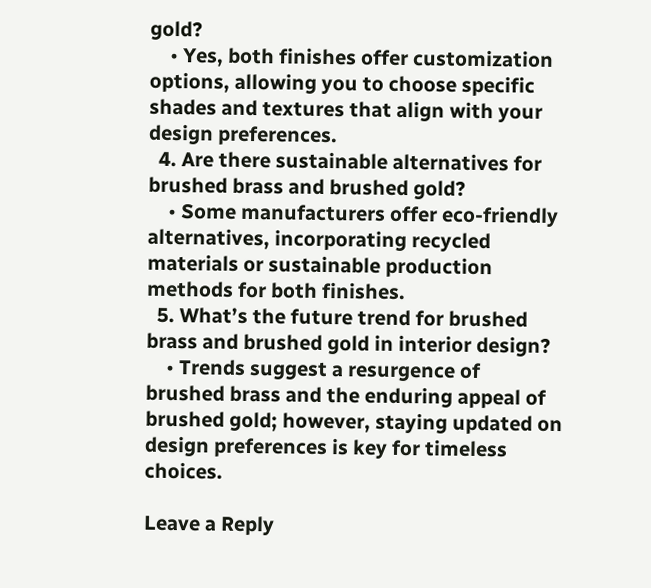gold?
    • Yes, both finishes offer customization options, allowing you to choose specific shades and textures that align with your design preferences.
  4. Are there sustainable alternatives for brushed brass and brushed gold?
    • Some manufacturers offer eco-friendly alternatives, incorporating recycled materials or sustainable production methods for both finishes.
  5. What’s the future trend for brushed brass and brushed gold in interior design?
    • Trends suggest a resurgence of brushed brass and the enduring appeal of brushed gold; however, staying updated on design preferences is key for timeless choices.

Leave a Reply